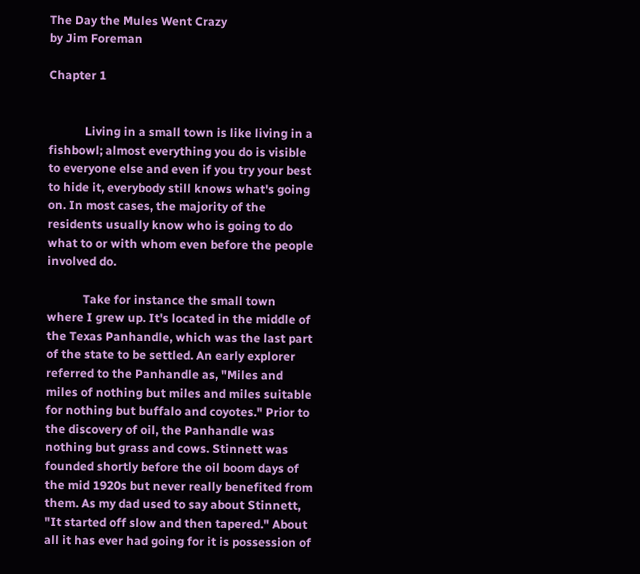The Day the Mules Went Crazy
by Jim Foreman

Chapter 1


            Living in a small town is like living in a fishbowl; almost everything you do is visible to everyone else and even if you try your best to hide it, everybody still knows what's going on. In most cases, the majority of the residents usually know who is going to do what to or with whom even before the people involved do.

            Take for instance the small town where I grew up. It's located in the middle of the Texas Panhandle, which was the last part of the state to be settled. An early explorer referred to the Panhandle as, "Miles and miles of nothing but miles and miles suitable for nothing but buffalo and coyotes." Prior to the discovery of oil, the Panhandle was nothing but grass and cows. Stinnett was founded shortly before the oil boom days of the mid 1920s but never really benefited from them. As my dad used to say about Stinnett, "It started off slow and then tapered." About all it has ever had going for it is possession of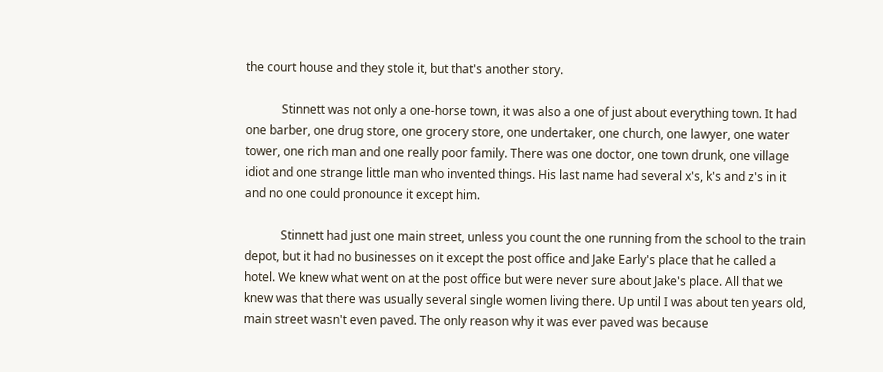the court house and they stole it, but that's another story.

            Stinnett was not only a one-horse town, it was also a one of just about everything town. It had one barber, one drug store, one grocery store, one undertaker, one church, one lawyer, one water tower, one rich man and one really poor family. There was one doctor, one town drunk, one village idiot and one strange little man who invented things. His last name had several x's, k's and z's in it and no one could pronounce it except him.

            Stinnett had just one main street, unless you count the one running from the school to the train depot, but it had no businesses on it except the post office and Jake Early's place that he called a hotel. We knew what went on at the post office but were never sure about Jake's place. All that we knew was that there was usually several single women living there. Up until I was about ten years old, main street wasn't even paved. The only reason why it was ever paved was because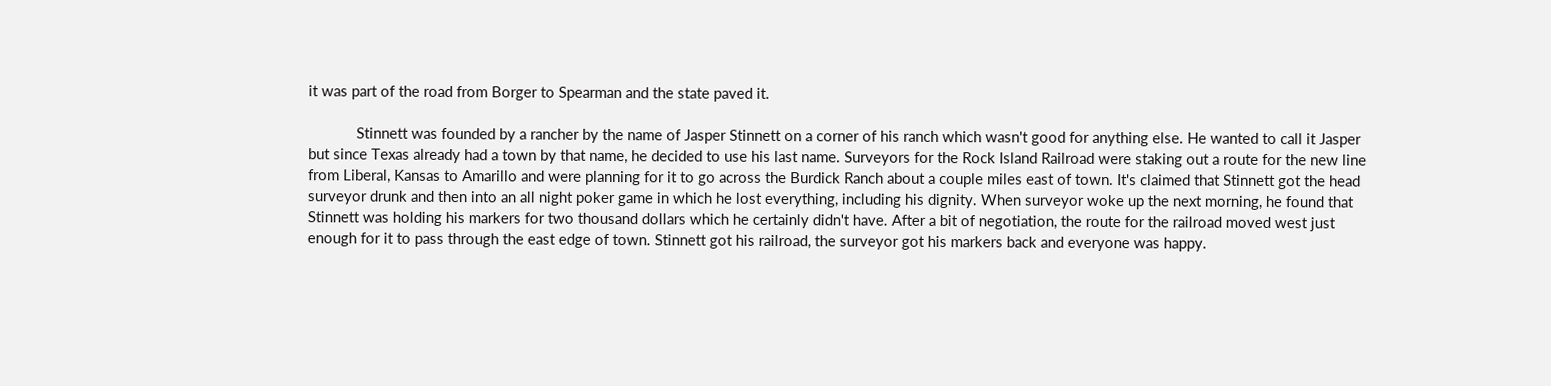it was part of the road from Borger to Spearman and the state paved it.

            Stinnett was founded by a rancher by the name of Jasper Stinnett on a corner of his ranch which wasn't good for anything else. He wanted to call it Jasper but since Texas already had a town by that name, he decided to use his last name. Surveyors for the Rock Island Railroad were staking out a route for the new line from Liberal, Kansas to Amarillo and were planning for it to go across the Burdick Ranch about a couple miles east of town. It's claimed that Stinnett got the head surveyor drunk and then into an all night poker game in which he lost everything, including his dignity. When surveyor woke up the next morning, he found that Stinnett was holding his markers for two thousand dollars which he certainly didn't have. After a bit of negotiation, the route for the railroad moved west just enough for it to pass through the east edge of town. Stinnett got his railroad, the surveyor got his markers back and everyone was happy.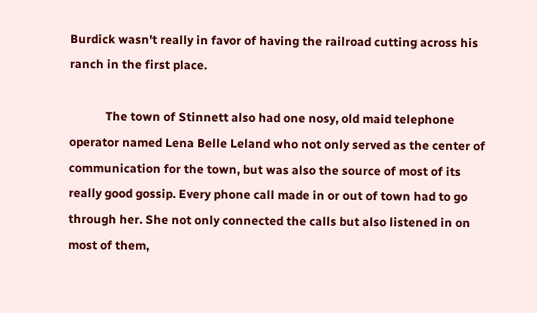Burdick wasn't really in favor of having the railroad cutting across his ranch in the first place.

            The town of Stinnett also had one nosy, old maid telephone operator named Lena Belle Leland who not only served as the center of communication for the town, but was also the source of most of its really good gossip. Every phone call made in or out of town had to go through her. She not only connected the calls but also listened in on most of them,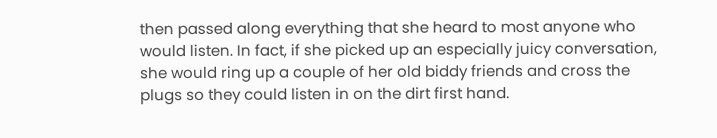then passed along everything that she heard to most anyone who would listen. In fact, if she picked up an especially juicy conversation, she would ring up a couple of her old biddy friends and cross the plugs so they could listen in on the dirt first hand.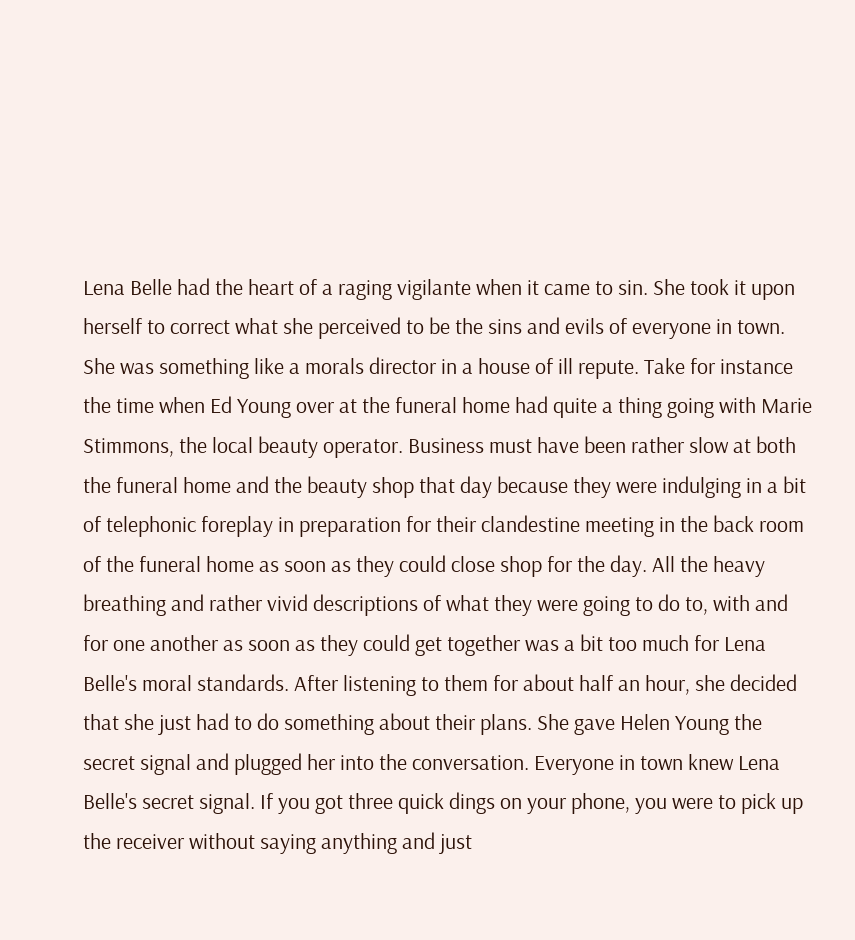Lena Belle had the heart of a raging vigilante when it came to sin. She took it upon herself to correct what she perceived to be the sins and evils of everyone in town. She was something like a morals director in a house of ill repute. Take for instance the time when Ed Young over at the funeral home had quite a thing going with Marie Stimmons, the local beauty operator. Business must have been rather slow at both the funeral home and the beauty shop that day because they were indulging in a bit of telephonic foreplay in preparation for their clandestine meeting in the back room of the funeral home as soon as they could close shop for the day. All the heavy breathing and rather vivid descriptions of what they were going to do to, with and for one another as soon as they could get together was a bit too much for Lena Belle's moral standards. After listening to them for about half an hour, she decided that she just had to do something about their plans. She gave Helen Young the secret signal and plugged her into the conversation. Everyone in town knew Lena Belle's secret signal. If you got three quick dings on your phone, you were to pick up the receiver without saying anything and just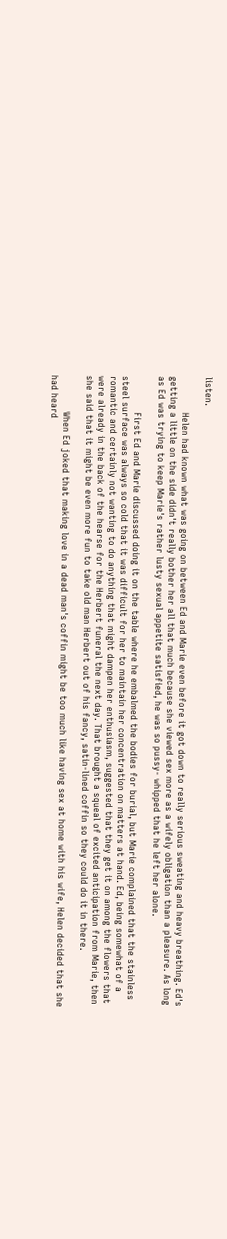listen.

            Helen had known what was going on between Ed and Marie even before it got down to really serious sweating and heavy breathing. Ed's getting a little on the side didn't really bother her all that much because she viewed sex more as a wifely obligation than a pleasure. As long as Ed was trying to keep Marie's rather lusty sexual appetite satisfied, he was so pussy- whipped that he left her alone.

            First Ed and Marie discussed doing it on the table where he embalmed the bodies for burial, but Marie complained that the stainless steel surface was always so cold that it was difficult for her to maintain her concentration on matters at hand. Ed, being somewhat of a romantic and certainly not wanting to do anything that might dampen her enthusiasm, suggested that they get it on among the flowers that were already in the back of the hearse for the Herbert funeral the next day. That brought a squeal of excited anticipation from Marie, then she said that it might be even more fun to take old man Herbert out of his fancy, satin-lined coffin so they could do it in there.

            When Ed joked that making love in a dead man's coffin might be too much like having sex at home with his wife, Helen decided that she had heard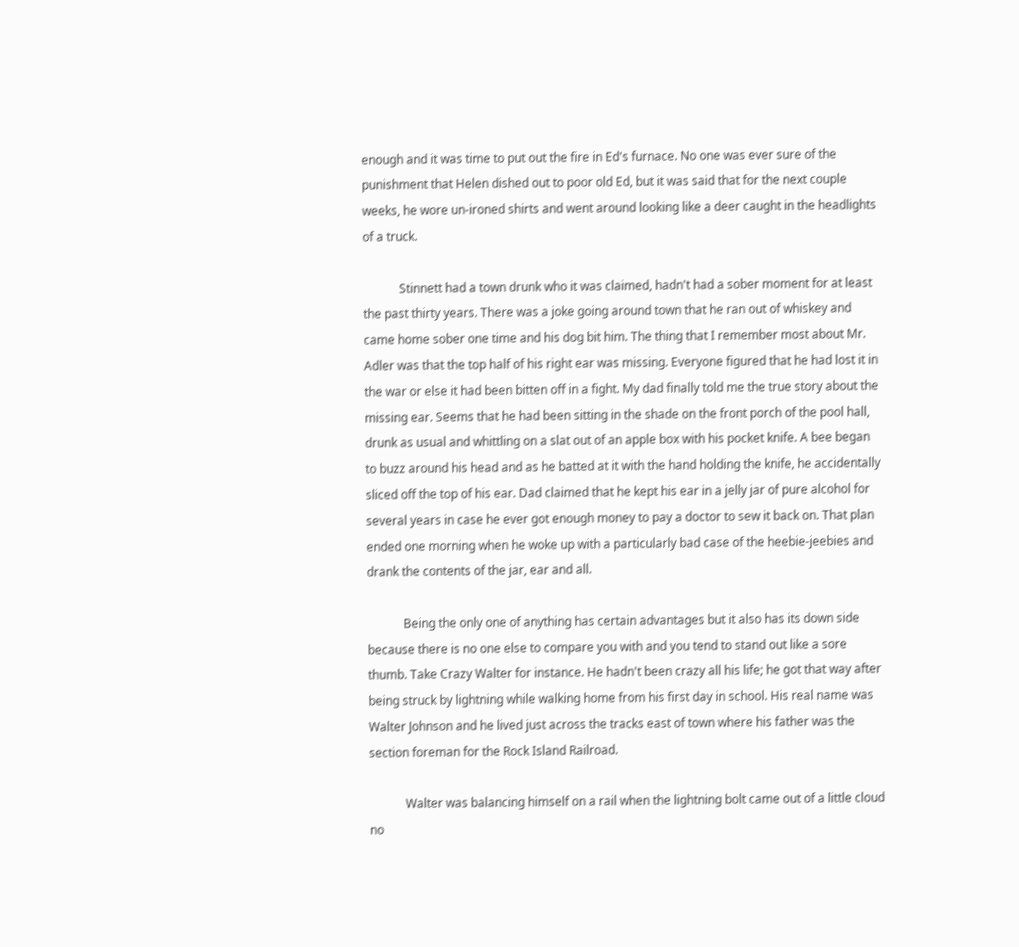enough and it was time to put out the fire in Ed's furnace. No one was ever sure of the punishment that Helen dished out to poor old Ed, but it was said that for the next couple weeks, he wore un-ironed shirts and went around looking like a deer caught in the headlights of a truck.

            Stinnett had a town drunk who it was claimed, hadn't had a sober moment for at least the past thirty years. There was a joke going around town that he ran out of whiskey and came home sober one time and his dog bit him. The thing that I remember most about Mr. Adler was that the top half of his right ear was missing. Everyone figured that he had lost it in the war or else it had been bitten off in a fight. My dad finally told me the true story about the missing ear. Seems that he had been sitting in the shade on the front porch of the pool hall, drunk as usual and whittling on a slat out of an apple box with his pocket knife. A bee began to buzz around his head and as he batted at it with the hand holding the knife, he accidentally sliced off the top of his ear. Dad claimed that he kept his ear in a jelly jar of pure alcohol for several years in case he ever got enough money to pay a doctor to sew it back on. That plan ended one morning when he woke up with a particularly bad case of the heebie-jeebies and drank the contents of the jar, ear and all.

            Being the only one of anything has certain advantages but it also has its down side because there is no one else to compare you with and you tend to stand out like a sore thumb. Take Crazy Walter for instance. He hadn't been crazy all his life; he got that way after being struck by lightning while walking home from his first day in school. His real name was Walter Johnson and he lived just across the tracks east of town where his father was the section foreman for the Rock Island Railroad.

            Walter was balancing himself on a rail when the lightning bolt came out of a little cloud no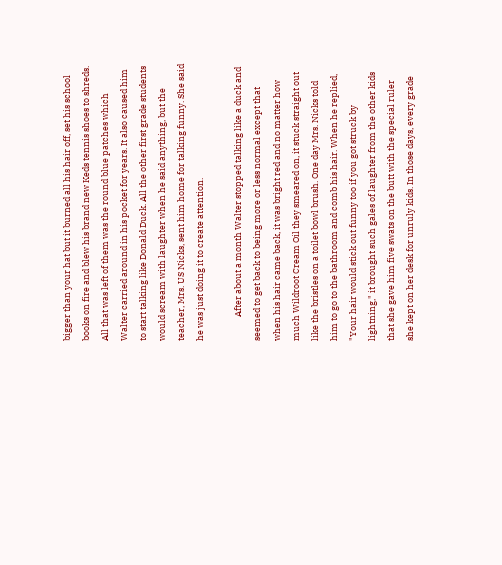bigger than your hat but it burned all his hair off, set his school books on fire and blew his brand new Keds tennis shoes to shreds. All that was left of them was the round blue patches which Walter carried around in his pocket for years. It also caused him to start talking like Donald Duck. All the other first grade students would scream with laughter when he said anything, but the teacher, Mrs. US Nicks, sent him home for talking funny. She said he was just doing it to create attention.

            After about a month Walter stopped talking like a duck and seemed to get back to being more or less normal except that when his hair came back, it was bright red and no matter how much Wildroot Cream Oil they smeared on, it stuck straight out like the bristles on a toilet bowl brush. One day Mrs. Nicks told him to go to the bathroom and comb his hair. When he replied, "Your hair would stick out funny too if you got struck by lightning," it brought such gales of laughter from the other kids that she gave him five swats on the butt with the special ruler she kept on her desk for unruly kids. In those days, every grade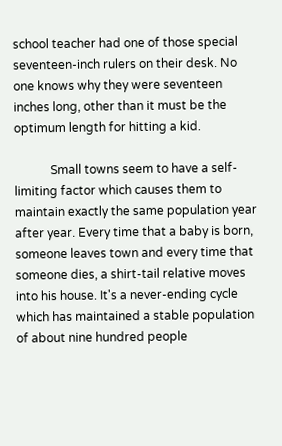school teacher had one of those special seventeen-inch rulers on their desk. No one knows why they were seventeen inches long, other than it must be the optimum length for hitting a kid.

            Small towns seem to have a self-limiting factor which causes them to maintain exactly the same population year after year. Every time that a baby is born, someone leaves town and every time that someone dies, a shirt-tail relative moves into his house. It's a never-ending cycle which has maintained a stable population of about nine hundred people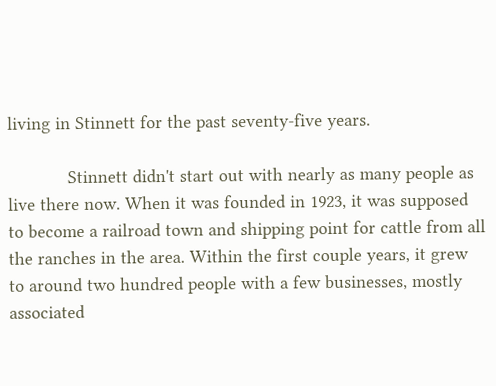living in Stinnett for the past seventy-five years.

            Stinnett didn't start out with nearly as many people as live there now. When it was founded in 1923, it was supposed to become a railroad town and shipping point for cattle from all the ranches in the area. Within the first couple years, it grew to around two hundred people with a few businesses, mostly associated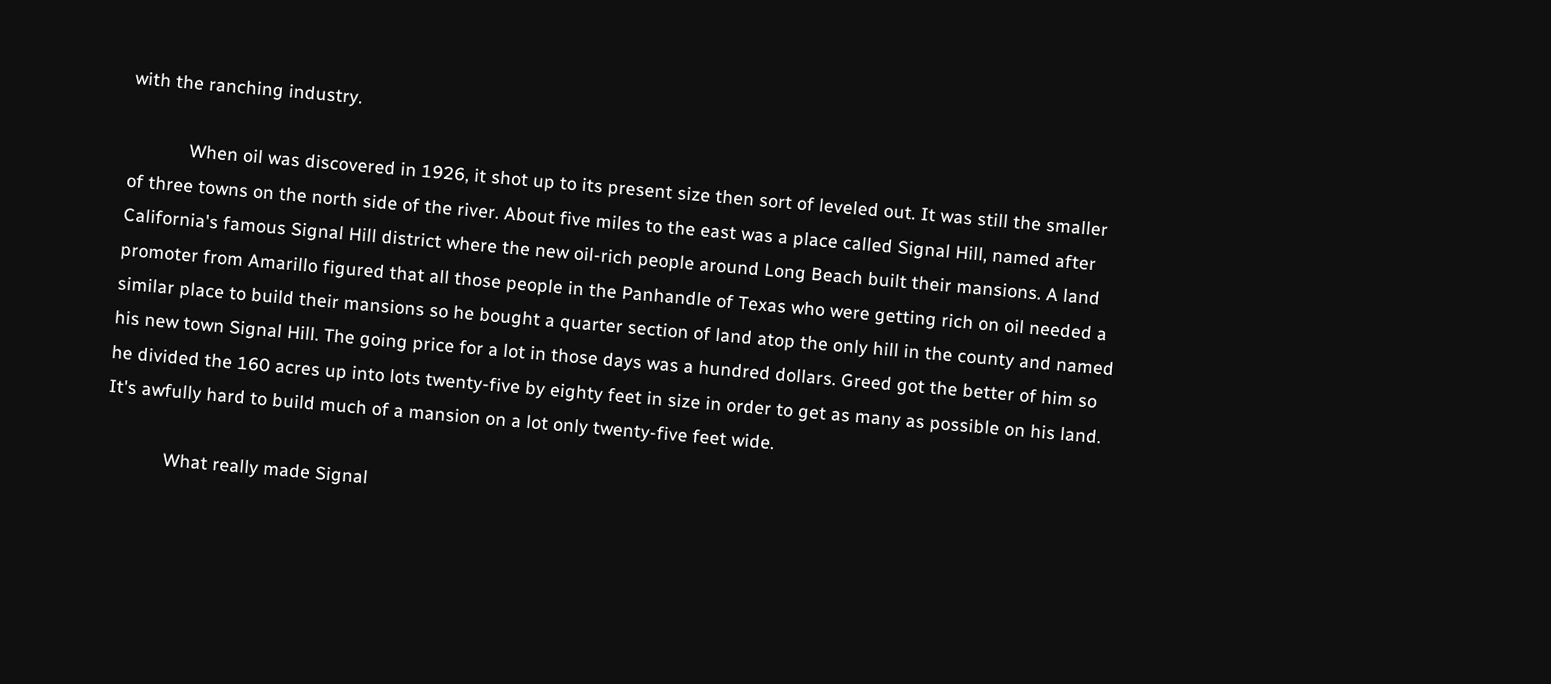with the ranching industry.

            When oil was discovered in 1926, it shot up to its present size then sort of leveled out. It was still the smaller of three towns on the north side of the river. About five miles to the east was a place called Signal Hill, named after California's famous Signal Hill district where the new oil-rich people around Long Beach built their mansions. A land promoter from Amarillo figured that all those people in the Panhandle of Texas who were getting rich on oil needed a similar place to build their mansions so he bought a quarter section of land atop the only hill in the county and named his new town Signal Hill. The going price for a lot in those days was a hundred dollars. Greed got the better of him so he divided the 160 acres up into lots twenty-five by eighty feet in size in order to get as many as possible on his land. It's awfully hard to build much of a mansion on a lot only twenty-five feet wide.

            What really made Signal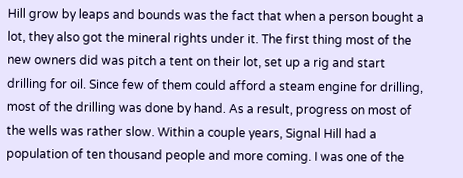Hill grow by leaps and bounds was the fact that when a person bought a lot, they also got the mineral rights under it. The first thing most of the new owners did was pitch a tent on their lot, set up a rig and start drilling for oil. Since few of them could afford a steam engine for drilling, most of the drilling was done by hand. As a result, progress on most of the wells was rather slow. Within a couple years, Signal Hill had a population of ten thousand people and more coming. I was one of the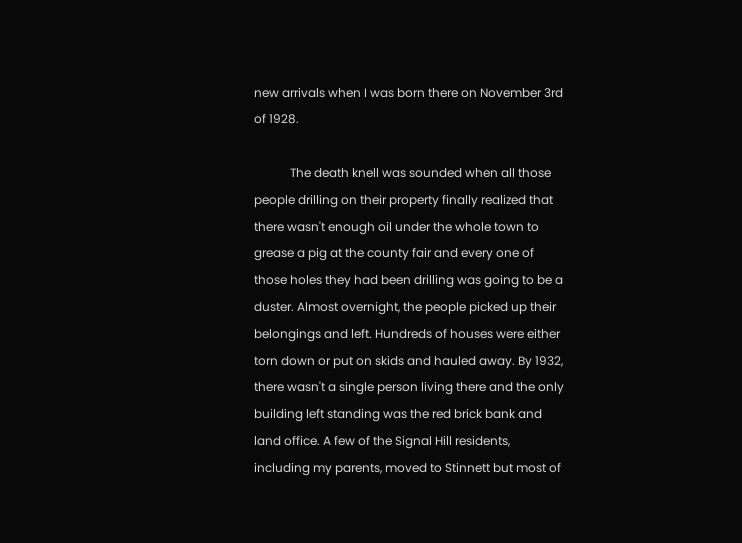new arrivals when I was born there on November 3rd of 1928.

            The death knell was sounded when all those people drilling on their property finally realized that there wasn't enough oil under the whole town to grease a pig at the county fair and every one of those holes they had been drilling was going to be a duster. Almost overnight, the people picked up their belongings and left. Hundreds of houses were either torn down or put on skids and hauled away. By 1932, there wasn't a single person living there and the only building left standing was the red brick bank and land office. A few of the Signal Hill residents, including my parents, moved to Stinnett but most of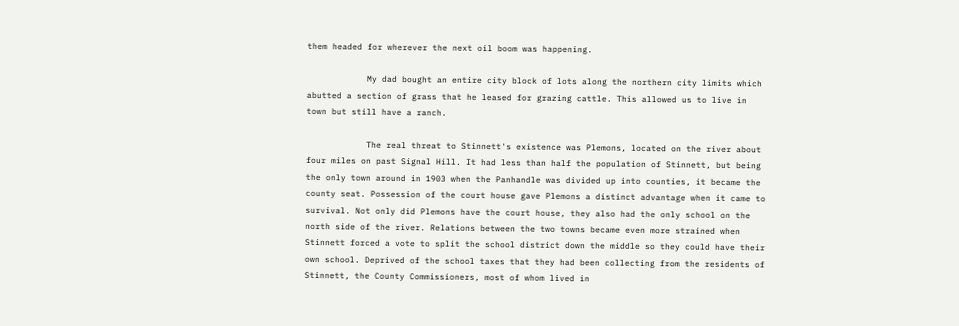them headed for wherever the next oil boom was happening.

            My dad bought an entire city block of lots along the northern city limits which abutted a section of grass that he leased for grazing cattle. This allowed us to live in town but still have a ranch.

            The real threat to Stinnett's existence was Plemons, located on the river about four miles on past Signal Hill. It had less than half the population of Stinnett, but being the only town around in 1903 when the Panhandle was divided up into counties, it became the county seat. Possession of the court house gave Plemons a distinct advantage when it came to survival. Not only did Plemons have the court house, they also had the only school on the north side of the river. Relations between the two towns became even more strained when Stinnett forced a vote to split the school district down the middle so they could have their own school. Deprived of the school taxes that they had been collecting from the residents of Stinnett, the County Commissioners, most of whom lived in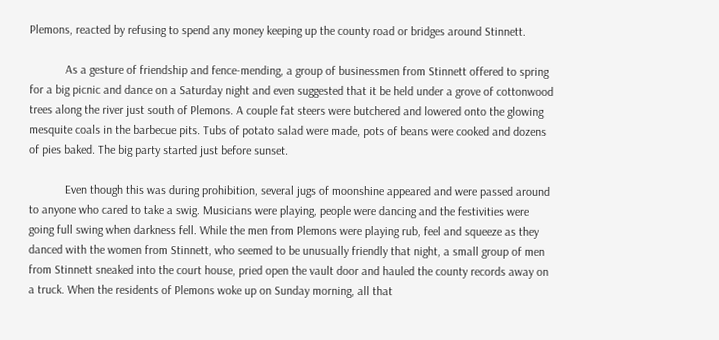Plemons, reacted by refusing to spend any money keeping up the county road or bridges around Stinnett.

            As a gesture of friendship and fence-mending, a group of businessmen from Stinnett offered to spring for a big picnic and dance on a Saturday night and even suggested that it be held under a grove of cottonwood trees along the river just south of Plemons. A couple fat steers were butchered and lowered onto the glowing mesquite coals in the barbecue pits. Tubs of potato salad were made, pots of beans were cooked and dozens of pies baked. The big party started just before sunset.

            Even though this was during prohibition, several jugs of moonshine appeared and were passed around to anyone who cared to take a swig. Musicians were playing, people were dancing and the festivities were going full swing when darkness fell. While the men from Plemons were playing rub, feel and squeeze as they danced with the women from Stinnett, who seemed to be unusually friendly that night, a small group of men from Stinnett sneaked into the court house, pried open the vault door and hauled the county records away on a truck. When the residents of Plemons woke up on Sunday morning, all that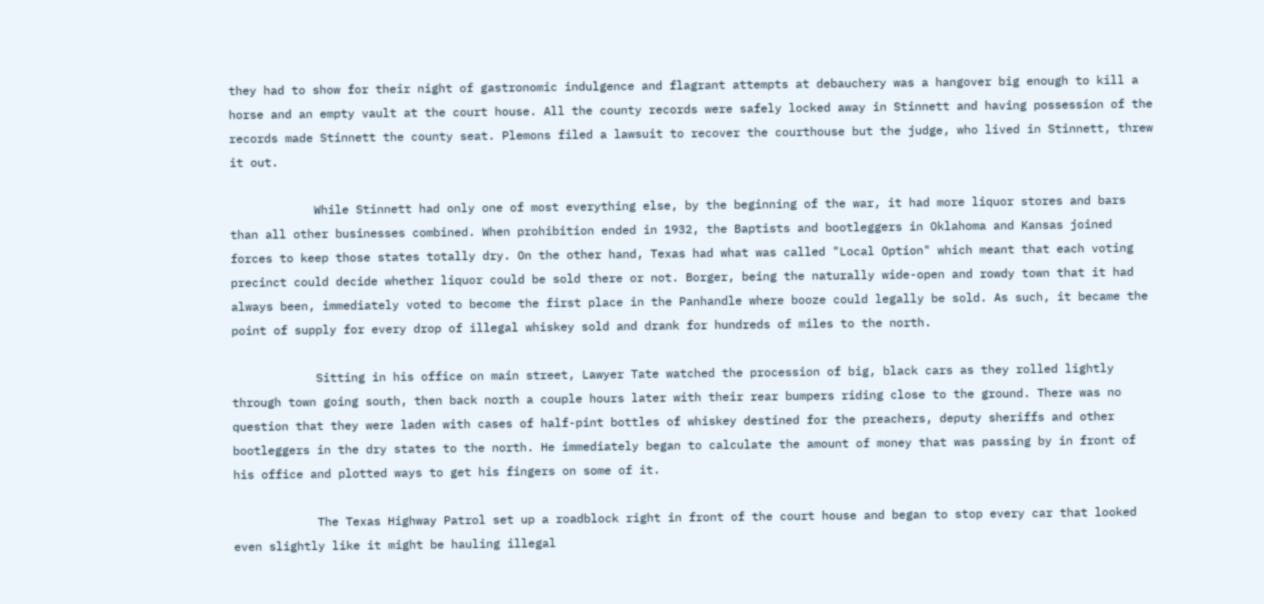they had to show for their night of gastronomic indulgence and flagrant attempts at debauchery was a hangover big enough to kill a horse and an empty vault at the court house. All the county records were safely locked away in Stinnett and having possession of the records made Stinnett the county seat. Plemons filed a lawsuit to recover the courthouse but the judge, who lived in Stinnett, threw it out.

            While Stinnett had only one of most everything else, by the beginning of the war, it had more liquor stores and bars than all other businesses combined. When prohibition ended in 1932, the Baptists and bootleggers in Oklahoma and Kansas joined forces to keep those states totally dry. On the other hand, Texas had what was called "Local Option" which meant that each voting precinct could decide whether liquor could be sold there or not. Borger, being the naturally wide-open and rowdy town that it had always been, immediately voted to become the first place in the Panhandle where booze could legally be sold. As such, it became the point of supply for every drop of illegal whiskey sold and drank for hundreds of miles to the north.

            Sitting in his office on main street, Lawyer Tate watched the procession of big, black cars as they rolled lightly through town going south, then back north a couple hours later with their rear bumpers riding close to the ground. There was no question that they were laden with cases of half-pint bottles of whiskey destined for the preachers, deputy sheriffs and other bootleggers in the dry states to the north. He immediately began to calculate the amount of money that was passing by in front of his office and plotted ways to get his fingers on some of it.

            The Texas Highway Patrol set up a roadblock right in front of the court house and began to stop every car that looked even slightly like it might be hauling illegal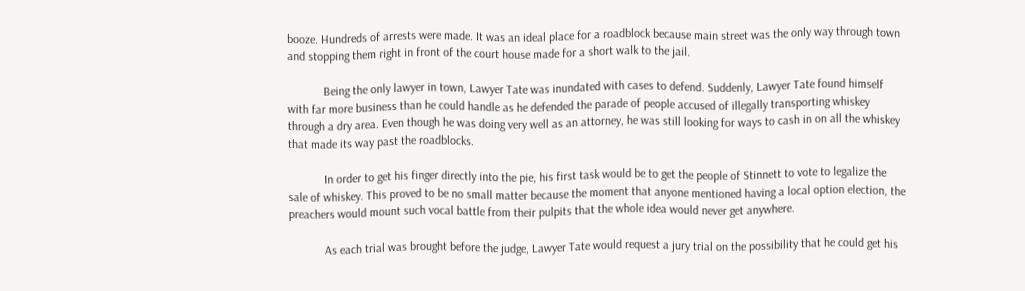booze. Hundreds of arrests were made. It was an ideal place for a roadblock because main street was the only way through town and stopping them right in front of the court house made for a short walk to the jail.

            Being the only lawyer in town, Lawyer Tate was inundated with cases to defend. Suddenly, Lawyer Tate found himself with far more business than he could handle as he defended the parade of people accused of illegally transporting whiskey through a dry area. Even though he was doing very well as an attorney, he was still looking for ways to cash in on all the whiskey that made its way past the roadblocks.

            In order to get his finger directly into the pie, his first task would be to get the people of Stinnett to vote to legalize the sale of whiskey. This proved to be no small matter because the moment that anyone mentioned having a local option election, the preachers would mount such vocal battle from their pulpits that the whole idea would never get anywhere.

            As each trial was brought before the judge, Lawyer Tate would request a jury trial on the possibility that he could get his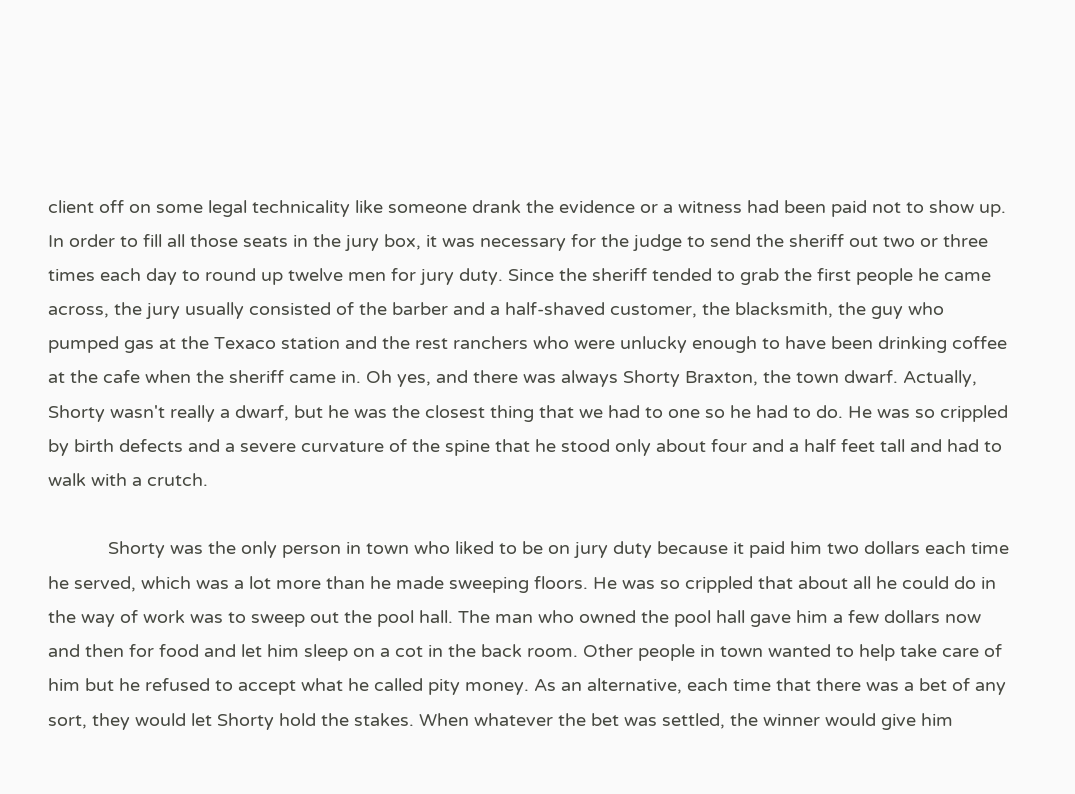client off on some legal technicality like someone drank the evidence or a witness had been paid not to show up. In order to fill all those seats in the jury box, it was necessary for the judge to send the sheriff out two or three times each day to round up twelve men for jury duty. Since the sheriff tended to grab the first people he came across, the jury usually consisted of the barber and a half-shaved customer, the blacksmith, the guy who pumped gas at the Texaco station and the rest ranchers who were unlucky enough to have been drinking coffee at the cafe when the sheriff came in. Oh yes, and there was always Shorty Braxton, the town dwarf. Actually, Shorty wasn't really a dwarf, but he was the closest thing that we had to one so he had to do. He was so crippled by birth defects and a severe curvature of the spine that he stood only about four and a half feet tall and had to walk with a crutch.

            Shorty was the only person in town who liked to be on jury duty because it paid him two dollars each time he served, which was a lot more than he made sweeping floors. He was so crippled that about all he could do in the way of work was to sweep out the pool hall. The man who owned the pool hall gave him a few dollars now and then for food and let him sleep on a cot in the back room. Other people in town wanted to help take care of him but he refused to accept what he called pity money. As an alternative, each time that there was a bet of any sort, they would let Shorty hold the stakes. When whatever the bet was settled, the winner would give him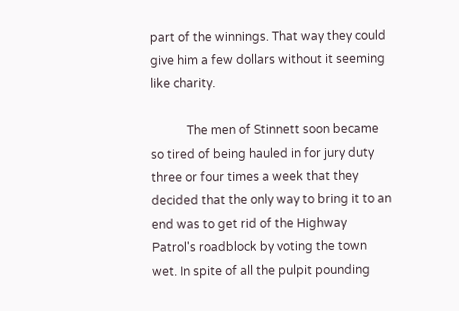part of the winnings. That way they could give him a few dollars without it seeming like charity.

            The men of Stinnett soon became so tired of being hauled in for jury duty three or four times a week that they decided that the only way to bring it to an end was to get rid of the Highway Patrol's roadblock by voting the town wet. In spite of all the pulpit pounding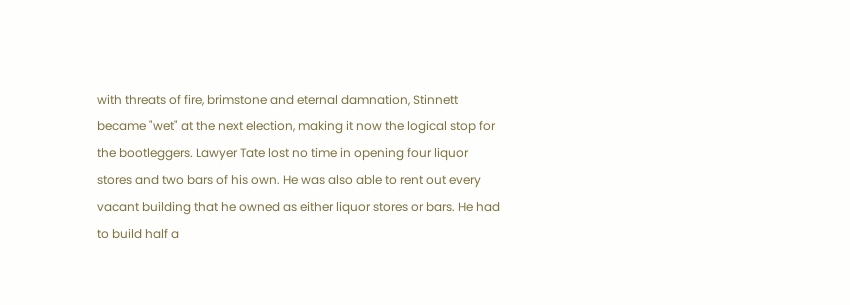with threats of fire, brimstone and eternal damnation, Stinnett became "wet" at the next election, making it now the logical stop for the bootleggers. Lawyer Tate lost no time in opening four liquor stores and two bars of his own. He was also able to rent out every vacant building that he owned as either liquor stores or bars. He had to build half a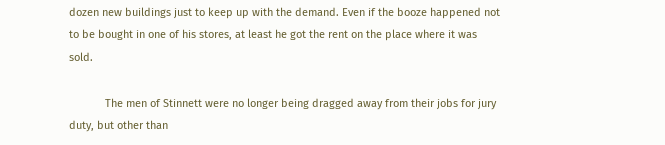dozen new buildings just to keep up with the demand. Even if the booze happened not to be bought in one of his stores, at least he got the rent on the place where it was sold.

            The men of Stinnett were no longer being dragged away from their jobs for jury duty, but other than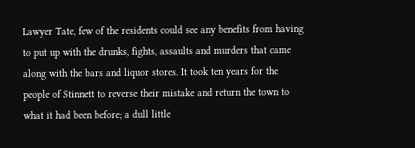Lawyer Tate, few of the residents could see any benefits from having to put up with the drunks, fights, assaults and murders that came along with the bars and liquor stores. It took ten years for the people of Stinnett to reverse their mistake and return the town to what it had been before; a dull little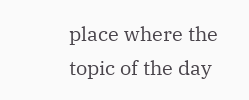place where the topic of the day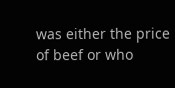was either the price of beef or who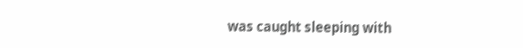was caught sleeping with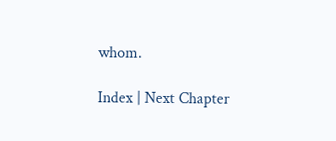whom.

Index | Next Chapter